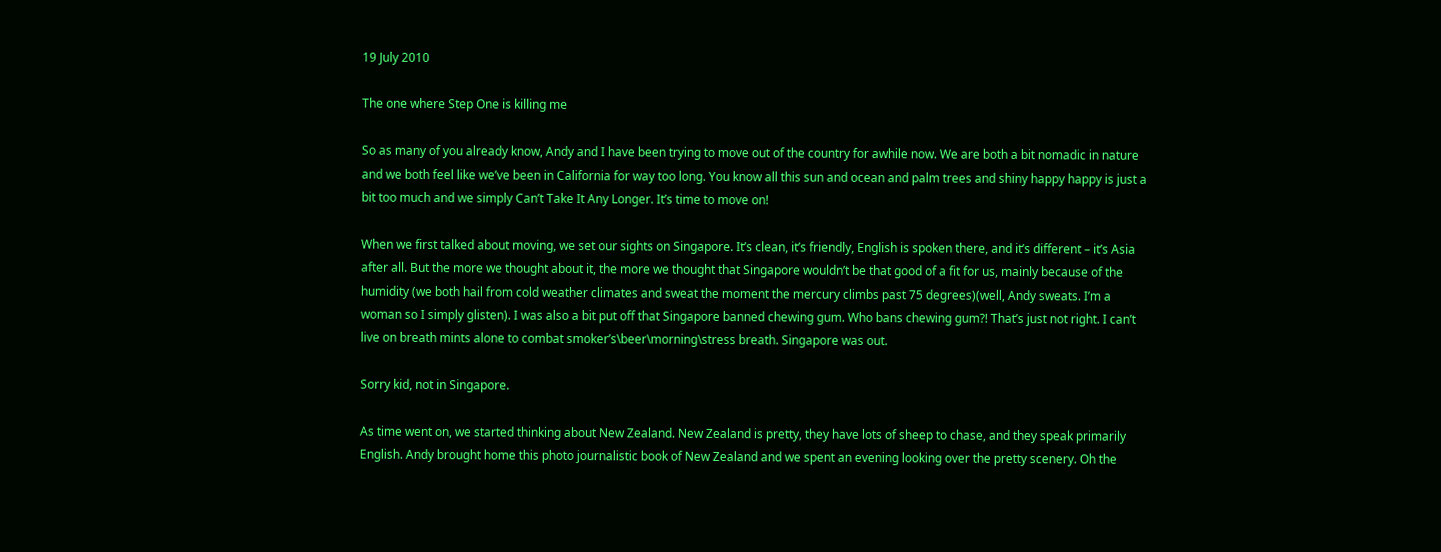19 July 2010

The one where Step One is killing me

So as many of you already know, Andy and I have been trying to move out of the country for awhile now. We are both a bit nomadic in nature and we both feel like we’ve been in California for way too long. You know all this sun and ocean and palm trees and shiny happy happy is just a bit too much and we simply Can’t Take It Any Longer. It’s time to move on!

When we first talked about moving, we set our sights on Singapore. It’s clean, it’s friendly, English is spoken there, and it’s different – it’s Asia after all. But the more we thought about it, the more we thought that Singapore wouldn’t be that good of a fit for us, mainly because of the humidity (we both hail from cold weather climates and sweat the moment the mercury climbs past 75 degrees)(well, Andy sweats. I’m a woman so I simply glisten). I was also a bit put off that Singapore banned chewing gum. Who bans chewing gum?! That’s just not right. I can’t live on breath mints alone to combat smoker’s\beer\morning\stress breath. Singapore was out.

Sorry kid, not in Singapore.

As time went on, we started thinking about New Zealand. New Zealand is pretty, they have lots of sheep to chase, and they speak primarily English. Andy brought home this photo journalistic book of New Zealand and we spent an evening looking over the pretty scenery. Oh the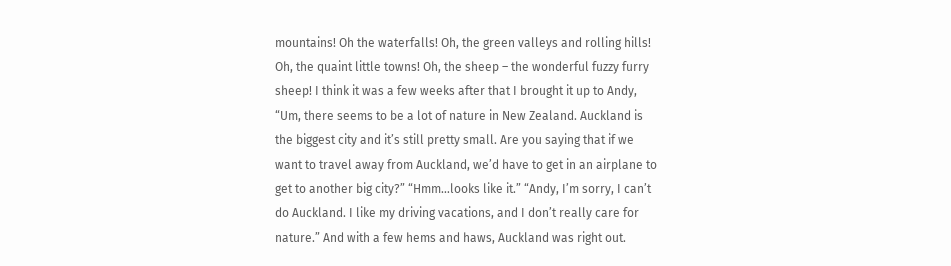mountains! Oh the waterfalls! Oh, the green valleys and rolling hills! Oh, the quaint little towns! Oh, the sheep – the wonderful fuzzy furry sheep! I think it was a few weeks after that I brought it up to Andy, “Um, there seems to be a lot of nature in New Zealand. Auckland is the biggest city and it’s still pretty small. Are you saying that if we want to travel away from Auckland, we’d have to get in an airplane to get to another big city?” “Hmm…looks like it.” “Andy, I’m sorry, I can’t do Auckland. I like my driving vacations, and I don’t really care for nature.” And with a few hems and haws, Auckland was right out.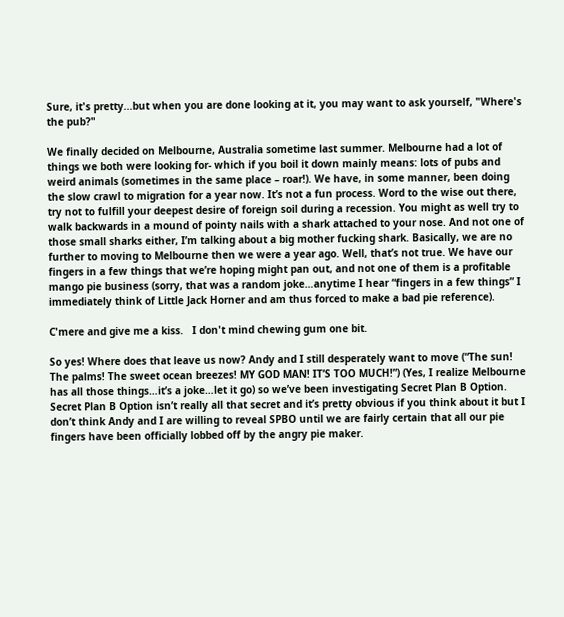Sure, it's pretty...but when you are done looking at it, you may want to ask yourself, "Where's the pub?"

We finally decided on Melbourne, Australia sometime last summer. Melbourne had a lot of things we both were looking for- which if you boil it down mainly means: lots of pubs and weird animals (sometimes in the same place – roar!). We have, in some manner, been doing the slow crawl to migration for a year now. It’s not a fun process. Word to the wise out there, try not to fulfill your deepest desire of foreign soil during a recession. You might as well try to walk backwards in a mound of pointy nails with a shark attached to your nose. And not one of those small sharks either, I’m talking about a big mother fucking shark. Basically, we are no further to moving to Melbourne then we were a year ago. Well, that’s not true. We have our fingers in a few things that we’re hoping might pan out, and not one of them is a profitable mango pie business (sorry, that was a random joke…anytime I hear “fingers in a few things” I immediately think of Little Jack Horner and am thus forced to make a bad pie reference).

C'mere and give me a kiss.   I don't mind chewing gum one bit.

So yes! Where does that leave us now? Andy and I still desperately want to move (“The sun! The palms! The sweet ocean breezes! MY GOD MAN! IT’S TOO MUCH!”) (Yes, I realize Melbourne has all those things…it’s a joke…let it go) so we’ve been investigating Secret Plan B Option. Secret Plan B Option isn’t really all that secret and it’s pretty obvious if you think about it but I don’t think Andy and I are willing to reveal SPBO until we are fairly certain that all our pie fingers have been officially lobbed off by the angry pie maker.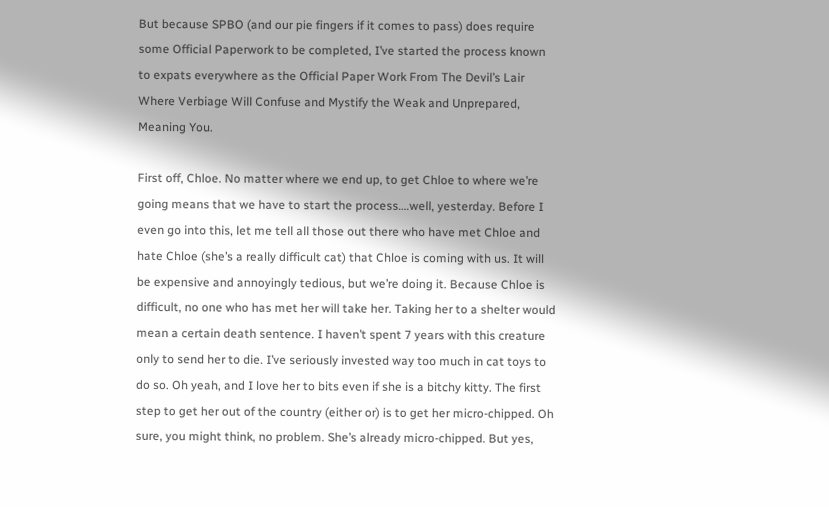But because SPBO (and our pie fingers if it comes to pass) does require some Official Paperwork to be completed, I’ve started the process known to expats everywhere as the Official Paper Work From The Devil’s Lair Where Verbiage Will Confuse and Mystify the Weak and Unprepared, Meaning You.

First off, Chloe. No matter where we end up, to get Chloe to where we’re going means that we have to start the process….well, yesterday. Before I even go into this, let me tell all those out there who have met Chloe and hate Chloe (she’s a really difficult cat) that Chloe is coming with us. It will be expensive and annoyingly tedious, but we’re doing it. Because Chloe is difficult, no one who has met her will take her. Taking her to a shelter would mean a certain death sentence. I haven’t spent 7 years with this creature only to send her to die. I’ve seriously invested way too much in cat toys to do so. Oh yeah, and I love her to bits even if she is a bitchy kitty. The first step to get her out of the country (either or) is to get her micro-chipped. Oh sure, you might think, no problem. She’s already micro-chipped. But yes,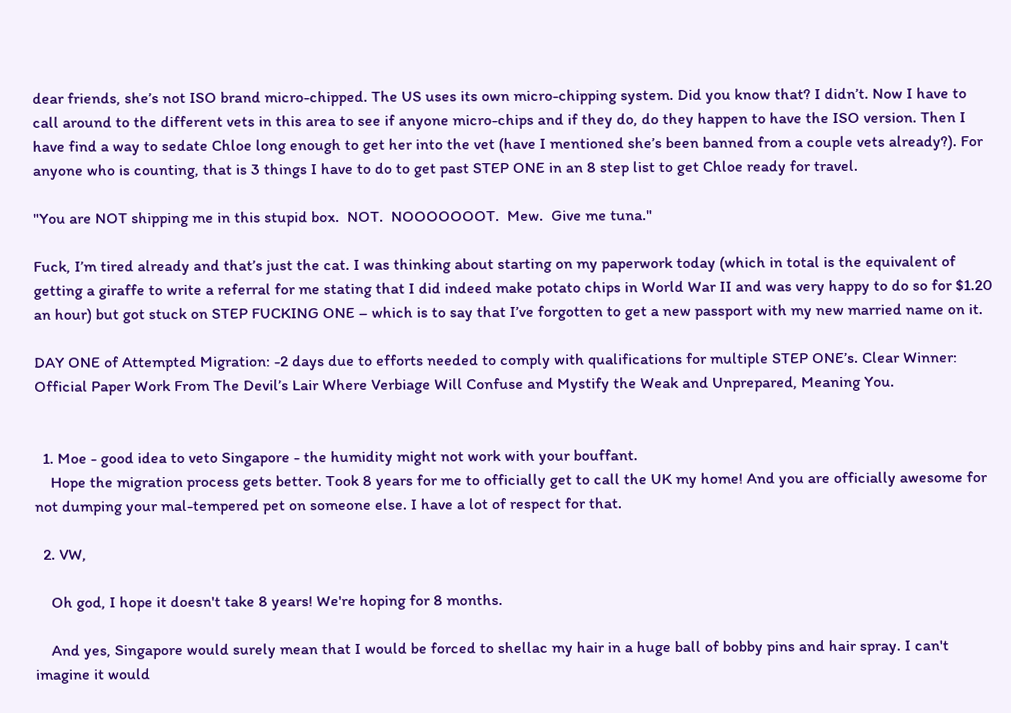dear friends, she’s not ISO brand micro-chipped. The US uses its own micro-chipping system. Did you know that? I didn’t. Now I have to call around to the different vets in this area to see if anyone micro-chips and if they do, do they happen to have the ISO version. Then I have find a way to sedate Chloe long enough to get her into the vet (have I mentioned she’s been banned from a couple vets already?). For anyone who is counting, that is 3 things I have to do to get past STEP ONE in an 8 step list to get Chloe ready for travel.

"You are NOT shipping me in this stupid box.  NOT.  NOOOOOOOT.  Mew.  Give me tuna."

Fuck, I’m tired already and that’s just the cat. I was thinking about starting on my paperwork today (which in total is the equivalent of getting a giraffe to write a referral for me stating that I did indeed make potato chips in World War II and was very happy to do so for $1.20 an hour) but got stuck on STEP FUCKING ONE – which is to say that I’ve forgotten to get a new passport with my new married name on it.

DAY ONE of Attempted Migration: -2 days due to efforts needed to comply with qualifications for multiple STEP ONE’s. Clear Winner: Official Paper Work From The Devil’s Lair Where Verbiage Will Confuse and Mystify the Weak and Unprepared, Meaning You.


  1. Moe - good idea to veto Singapore - the humidity might not work with your bouffant.
    Hope the migration process gets better. Took 8 years for me to officially get to call the UK my home! And you are officially awesome for not dumping your mal-tempered pet on someone else. I have a lot of respect for that.

  2. VW,

    Oh god, I hope it doesn't take 8 years! We're hoping for 8 months.

    And yes, Singapore would surely mean that I would be forced to shellac my hair in a huge ball of bobby pins and hair spray. I can't imagine it would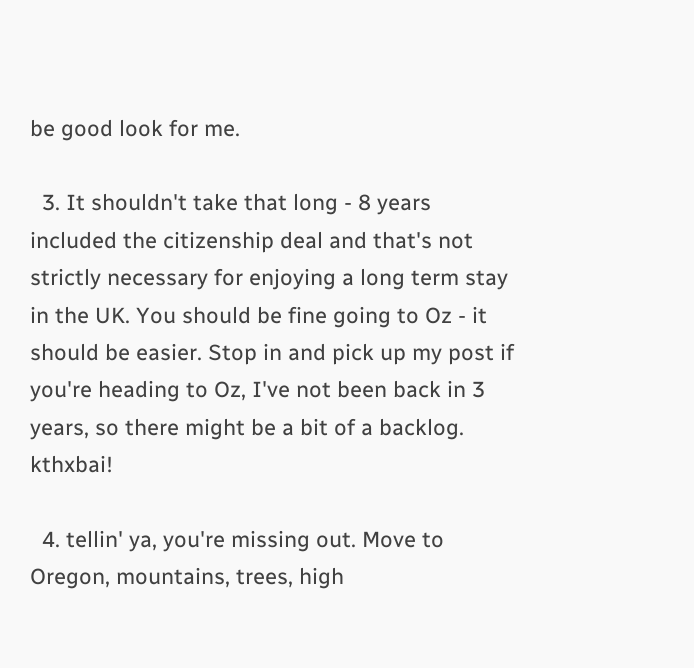be good look for me.

  3. It shouldn't take that long - 8 years included the citizenship deal and that's not strictly necessary for enjoying a long term stay in the UK. You should be fine going to Oz - it should be easier. Stop in and pick up my post if you're heading to Oz, I've not been back in 3 years, so there might be a bit of a backlog. kthxbai!

  4. tellin' ya, you're missing out. Move to Oregon, mountains, trees, high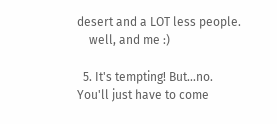desert and a LOT less people.
    well, and me :)

  5. It's tempting! But...no. You'll just have to come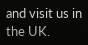and visit us in the UK.